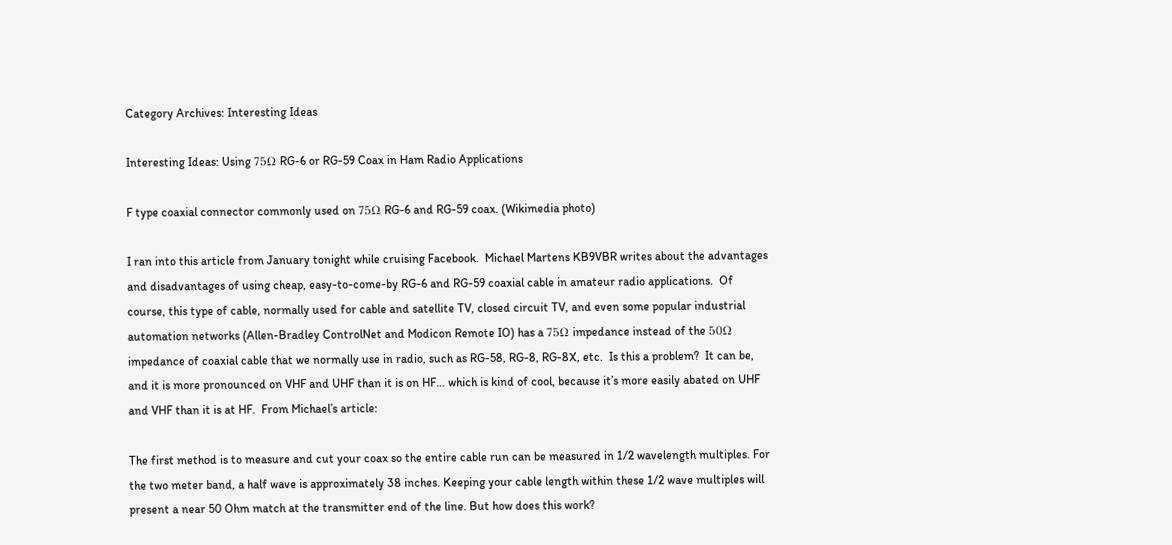Category Archives: Interesting Ideas

Interesting Ideas: Using 75Ω RG-6 or RG-59 Coax in Ham Radio Applications

F type coaxial connector commonly used on 75Ω RG-6 and RG-59 coax. (Wikimedia photo)

I ran into this article from January tonight while cruising Facebook.  Michael Martens KB9VBR writes about the advantages and disadvantages of using cheap, easy-to-come-by RG-6 and RG-59 coaxial cable in amateur radio applications.  Of course, this type of cable, normally used for cable and satellite TV, closed circuit TV, and even some popular industrial automation networks (Allen-Bradley ControlNet and Modicon Remote IO) has a 75Ω impedance instead of the 50Ω impedance of coaxial cable that we normally use in radio, such as RG-58, RG-8, RG-8X, etc.  Is this a problem?  It can be, and it is more pronounced on VHF and UHF than it is on HF… which is kind of cool, because it’s more easily abated on UHF and VHF than it is at HF.  From Michael’s article:

The first method is to measure and cut your coax so the entire cable run can be measured in 1/2 wavelength multiples. For the two meter band, a half wave is approximately 38 inches. Keeping your cable length within these 1/2 wave multiples will present a near 50 Ohm match at the transmitter end of the line. But how does this work?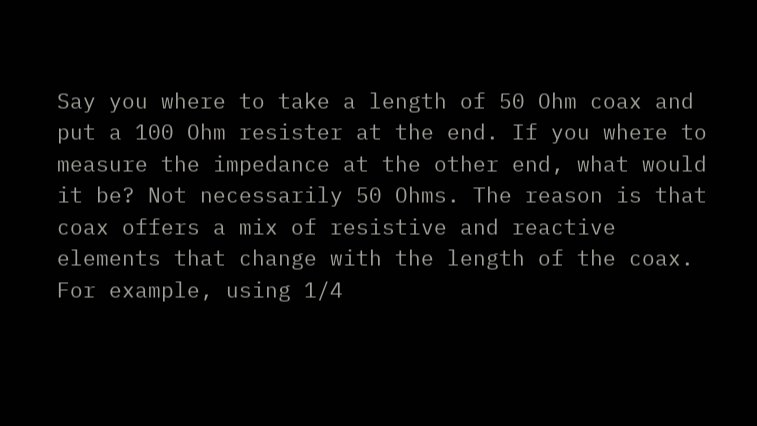Say you where to take a length of 50 Ohm coax and put a 100 Ohm resister at the end. If you where to measure the impedance at the other end, what would it be? Not necessarily 50 Ohms. The reason is that coax offers a mix of resistive and reactive elements that change with the length of the coax. For example, using 1/4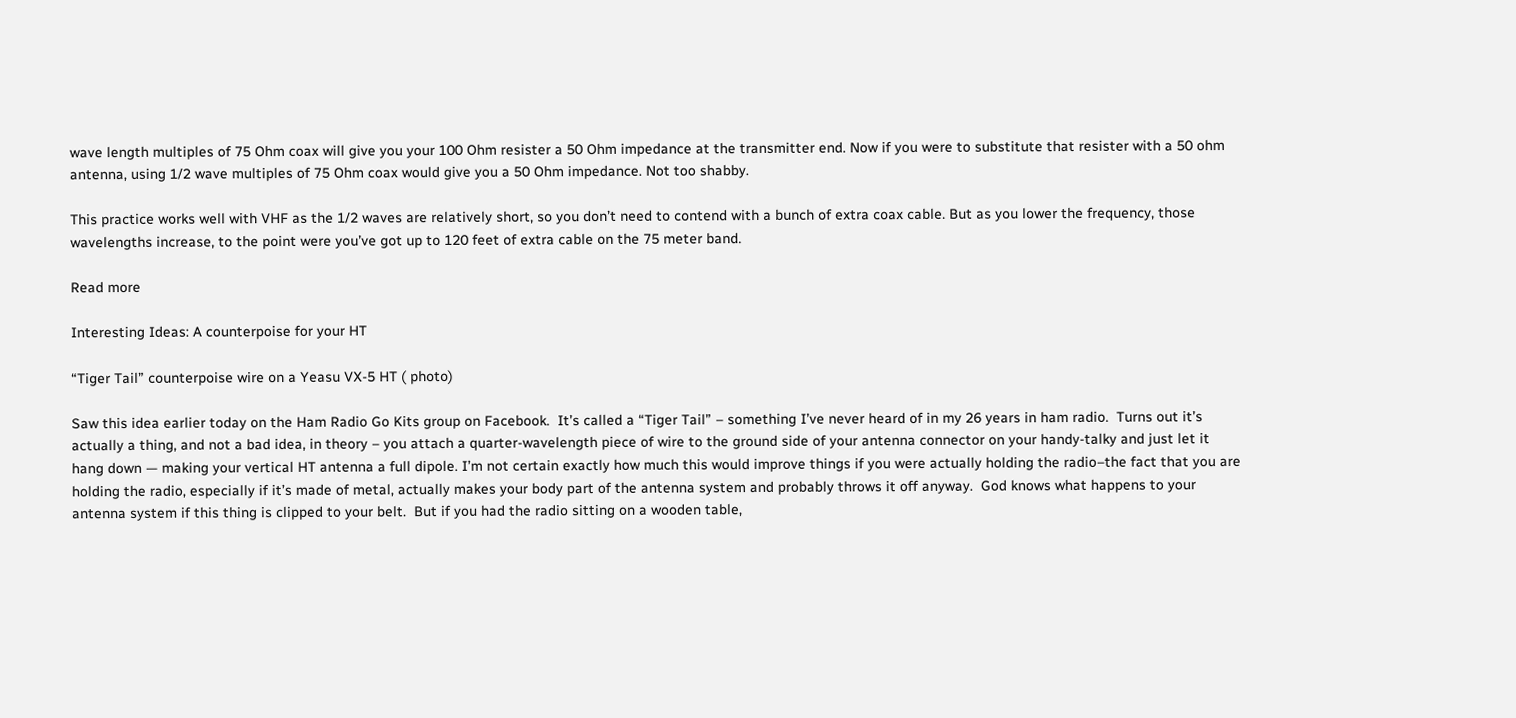wave length multiples of 75 Ohm coax will give you your 100 Ohm resister a 50 Ohm impedance at the transmitter end. Now if you were to substitute that resister with a 50 ohm antenna, using 1/2 wave multiples of 75 Ohm coax would give you a 50 Ohm impedance. Not too shabby.

This practice works well with VHF as the 1/2 waves are relatively short, so you don’t need to contend with a bunch of extra coax cable. But as you lower the frequency, those wavelengths increase, to the point were you’ve got up to 120 feet of extra cable on the 75 meter band.

Read more

Interesting Ideas: A counterpoise for your HT

“Tiger Tail” counterpoise wire on a Yeasu VX-5 HT ( photo)

Saw this idea earlier today on the Ham Radio Go Kits group on Facebook.  It’s called a “Tiger Tail” – something I’ve never heard of in my 26 years in ham radio.  Turns out it’s actually a thing, and not a bad idea, in theory – you attach a quarter-wavelength piece of wire to the ground side of your antenna connector on your handy-talky and just let it hang down — making your vertical HT antenna a full dipole. I’m not certain exactly how much this would improve things if you were actually holding the radio–the fact that you are holding the radio, especially if it’s made of metal, actually makes your body part of the antenna system and probably throws it off anyway.  God knows what happens to your antenna system if this thing is clipped to your belt.  But if you had the radio sitting on a wooden table,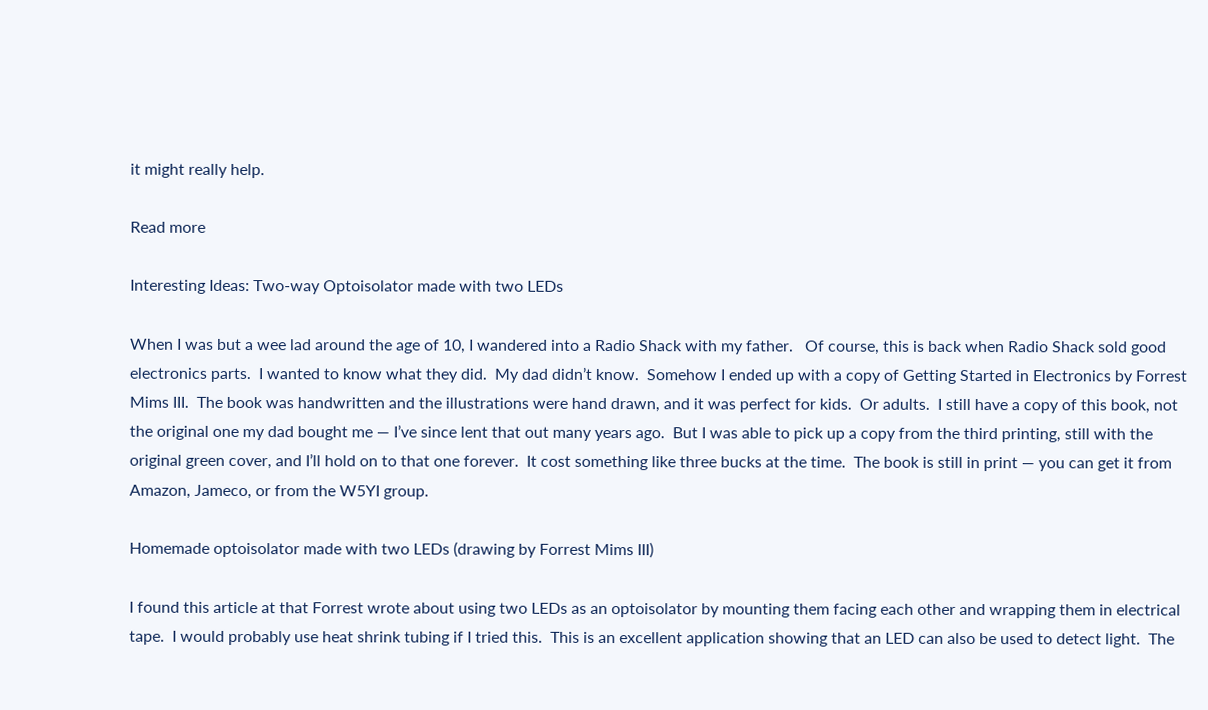it might really help.

Read more

Interesting Ideas: Two-way Optoisolator made with two LEDs

When I was but a wee lad around the age of 10, I wandered into a Radio Shack with my father.   Of course, this is back when Radio Shack sold good electronics parts.  I wanted to know what they did.  My dad didn’t know.  Somehow I ended up with a copy of Getting Started in Electronics by Forrest Mims III.  The book was handwritten and the illustrations were hand drawn, and it was perfect for kids.  Or adults.  I still have a copy of this book, not the original one my dad bought me — I’ve since lent that out many years ago.  But I was able to pick up a copy from the third printing, still with the original green cover, and I’ll hold on to that one forever.  It cost something like three bucks at the time.  The book is still in print — you can get it from Amazon, Jameco, or from the W5YI group.

Homemade optoisolator made with two LEDs (drawing by Forrest Mims III)

I found this article at that Forrest wrote about using two LEDs as an optoisolator by mounting them facing each other and wrapping them in electrical tape.  I would probably use heat shrink tubing if I tried this.  This is an excellent application showing that an LED can also be used to detect light.  The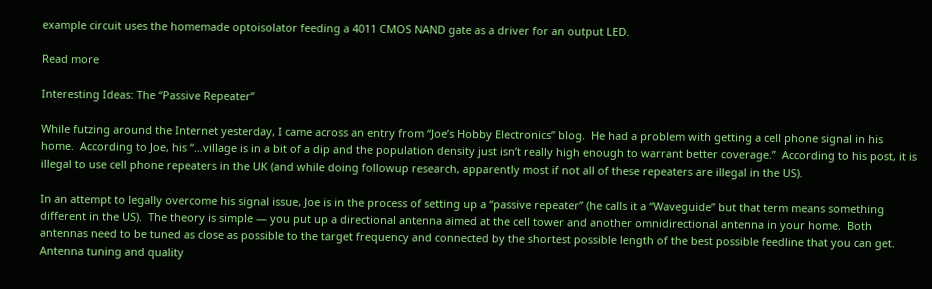example circuit uses the homemade optoisolator feeding a 4011 CMOS NAND gate as a driver for an output LED.

Read more

Interesting Ideas: The “Passive Repeater”

While futzing around the Internet yesterday, I came across an entry from “Joe’s Hobby Electronics” blog.  He had a problem with getting a cell phone signal in his home.  According to Joe, his “…village is in a bit of a dip and the population density just isn’t really high enough to warrant better coverage.”  According to his post, it is illegal to use cell phone repeaters in the UK (and while doing followup research, apparently most if not all of these repeaters are illegal in the US).

In an attempt to legally overcome his signal issue, Joe is in the process of setting up a “passive repeater” (he calls it a “Waveguide” but that term means something different in the US).  The theory is simple — you put up a directional antenna aimed at the cell tower and another omnidirectional antenna in your home.  Both antennas need to be tuned as close as possible to the target frequency and connected by the shortest possible length of the best possible feedline that you can get.  Antenna tuning and quality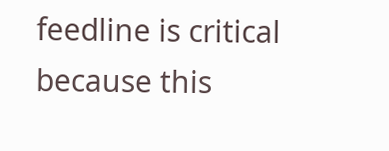feedline is critical because this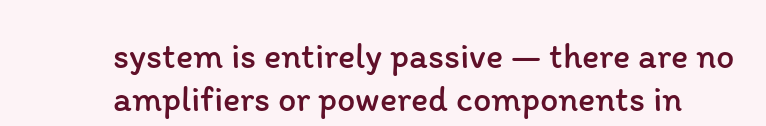system is entirely passive — there are no amplifiers or powered components in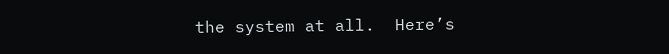the system at all.  Here’s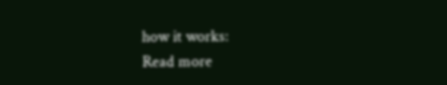how it works:
Read more